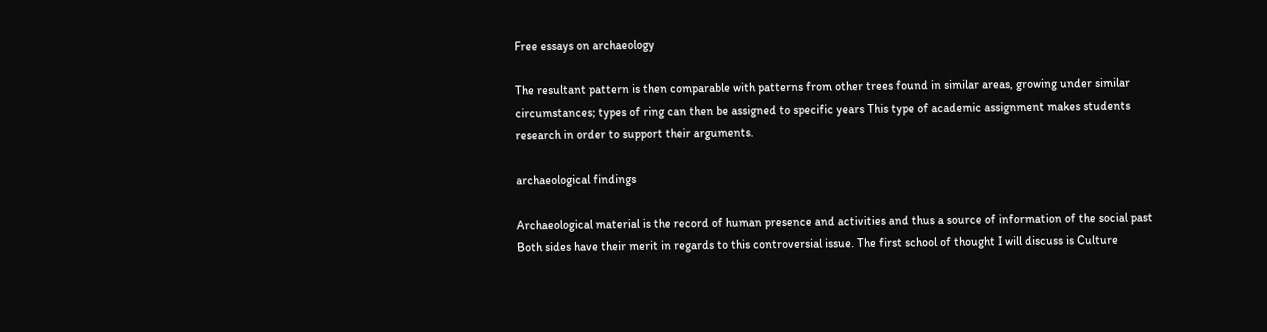Free essays on archaeology

The resultant pattern is then comparable with patterns from other trees found in similar areas, growing under similar circumstances; types of ring can then be assigned to specific years This type of academic assignment makes students research in order to support their arguments.

archaeological findings

Archaeological material is the record of human presence and activities and thus a source of information of the social past Both sides have their merit in regards to this controversial issue. The first school of thought I will discuss is Culture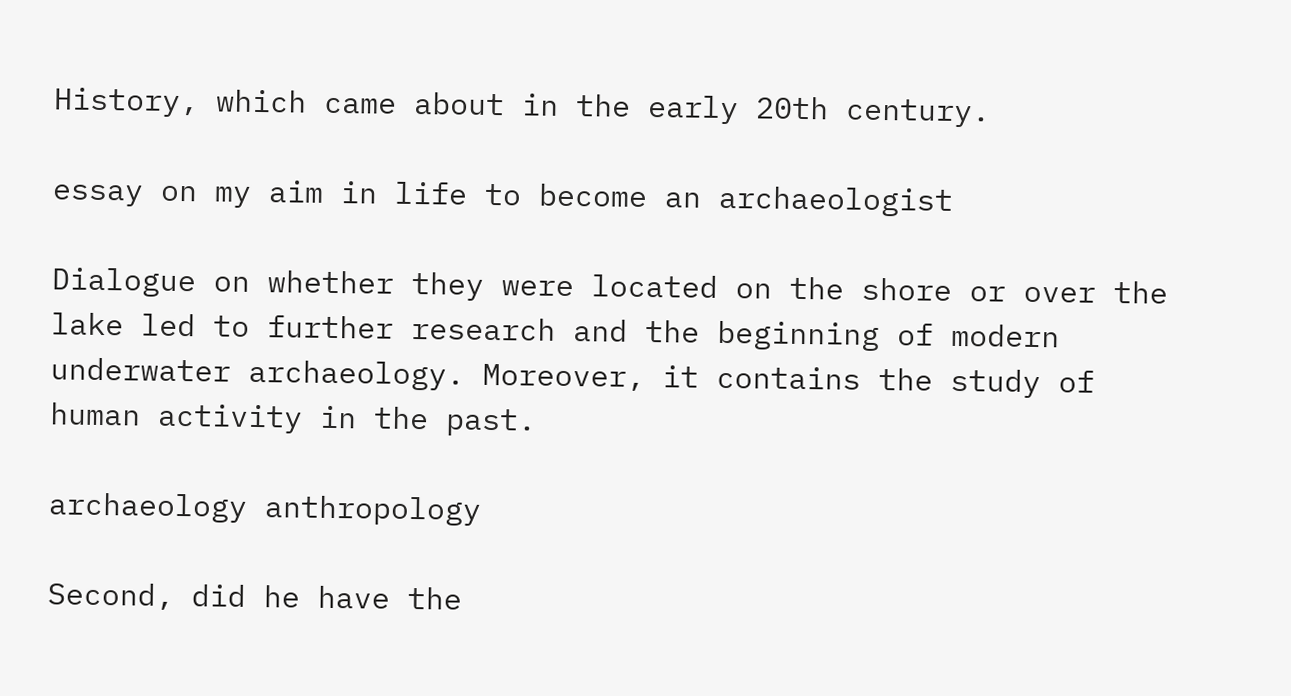History, which came about in the early 20th century.

essay on my aim in life to become an archaeologist

Dialogue on whether they were located on the shore or over the lake led to further research and the beginning of modern underwater archaeology. Moreover, it contains the study of human activity in the past.

archaeology anthropology

Second, did he have the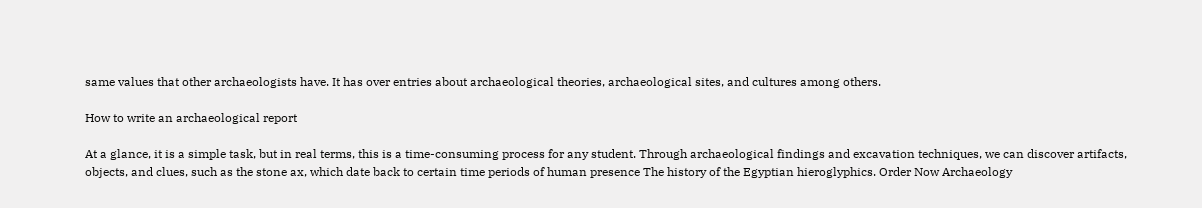same values that other archaeologists have. It has over entries about archaeological theories, archaeological sites, and cultures among others.

How to write an archaeological report

At a glance, it is a simple task, but in real terms, this is a time-consuming process for any student. Through archaeological findings and excavation techniques, we can discover artifacts, objects, and clues, such as the stone ax, which date back to certain time periods of human presence The history of the Egyptian hieroglyphics. Order Now Archaeology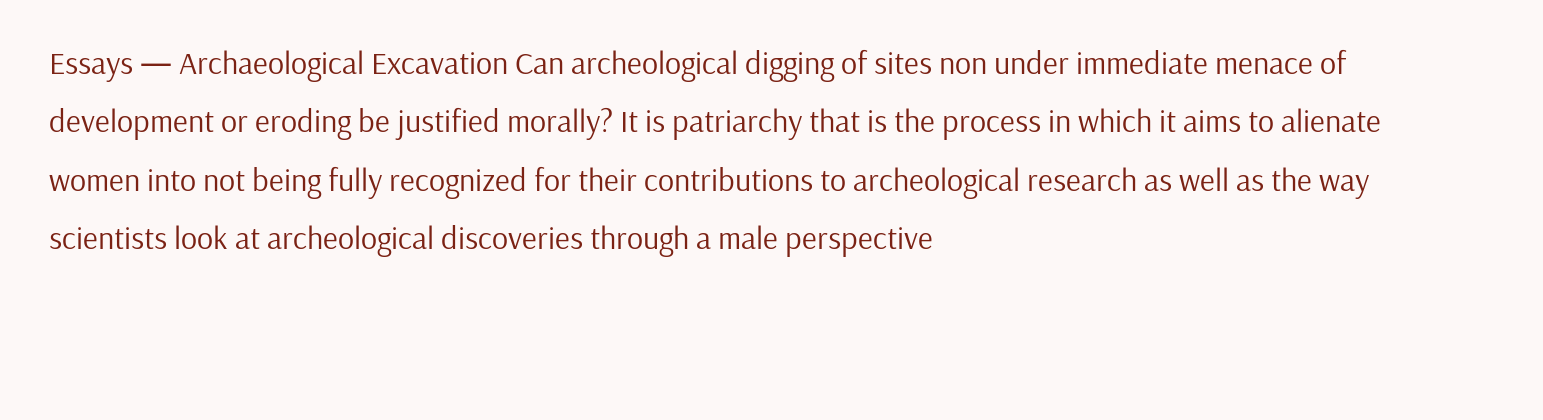Essays — Archaeological Excavation Can archeological digging of sites non under immediate menace of development or eroding be justified morally? It is patriarchy that is the process in which it aims to alienate women into not being fully recognized for their contributions to archeological research as well as the way scientists look at archeological discoveries through a male perspective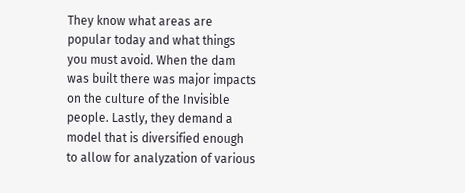They know what areas are popular today and what things you must avoid. When the dam was built there was major impacts on the culture of the Invisible people. Lastly, they demand a model that is diversified enough to allow for analyzation of various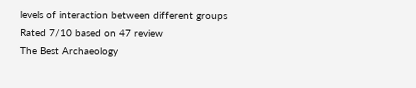levels of interaction between different groups
Rated 7/10 based on 47 review
The Best Archaeology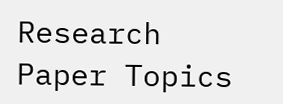Research Paper Topics